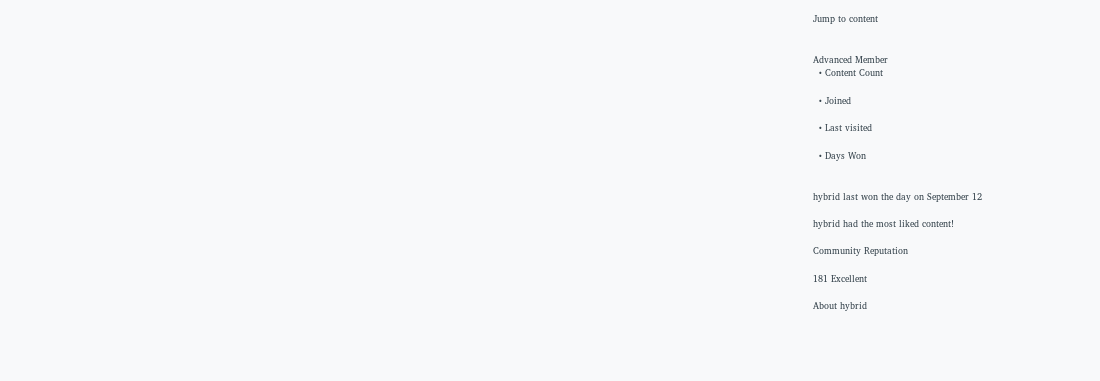Jump to content


Advanced Member
  • Content Count

  • Joined

  • Last visited

  • Days Won


hybrid last won the day on September 12

hybrid had the most liked content!

Community Reputation

181 Excellent

About hybrid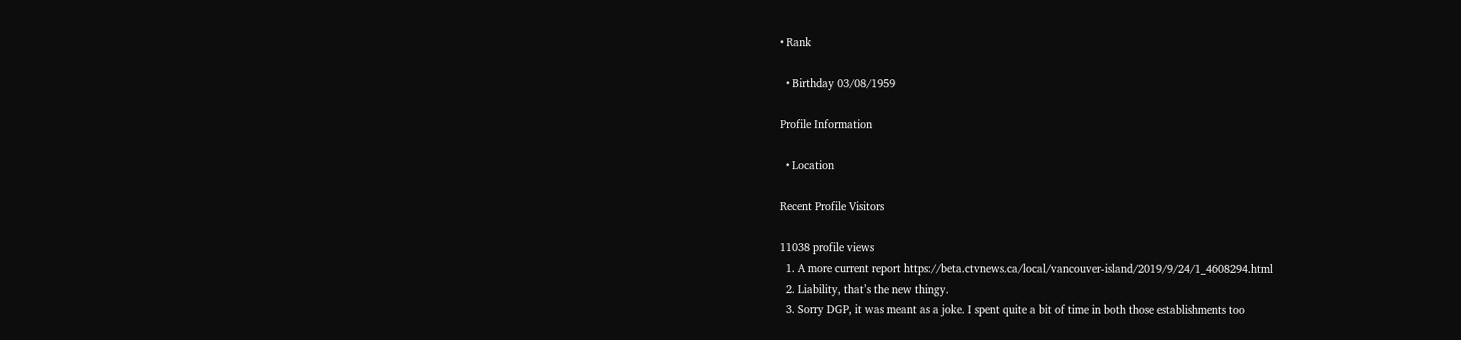• Rank

  • Birthday 03/08/1959

Profile Information

  • Location

Recent Profile Visitors

11038 profile views
  1. A more current report https://beta.ctvnews.ca/local/vancouver-island/2019/9/24/1_4608294.html
  2. Liability, that’s the new thingy.
  3. Sorry DGP, it was meant as a joke. I spent quite a bit of time in both those establishments too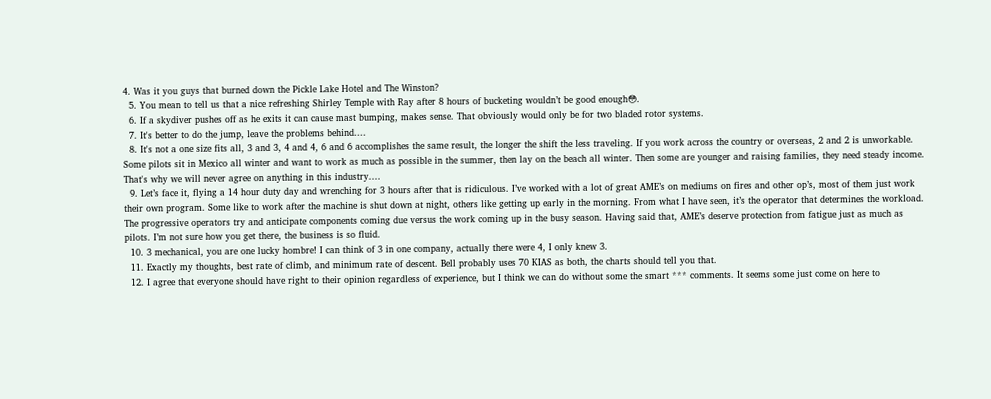4. Was it you guys that burned down the Pickle Lake Hotel and The Winston?
  5. You mean to tell us that a nice refreshing Shirley Temple with Ray after 8 hours of bucketing wouldn’t be good enough😳.
  6. If a skydiver pushes off as he exits it can cause mast bumping, makes sense. That obviously would only be for two bladed rotor systems.
  7. It's better to do the jump, leave the problems behind....
  8. It's not a one size fits all, 3 and 3, 4 and 4, 6 and 6 accomplishes the same result, the longer the shift the less traveling. If you work across the country or overseas, 2 and 2 is unworkable. Some pilots sit in Mexico all winter and want to work as much as possible in the summer, then lay on the beach all winter. Then some are younger and raising families, they need steady income. That's why we will never agree on anything in this industry....
  9. Let’s face it, flying a 14 hour duty day and wrenching for 3 hours after that is ridiculous. I’ve worked with a lot of great AME’s on mediums on fires and other op’s, most of them just work their own program. Some like to work after the machine is shut down at night, others like getting up early in the morning. From what I have seen, it’s the operator that determines the workload. The progressive operators try and anticipate components coming due versus the work coming up in the busy season. Having said that, AME’s deserve protection from fatigue just as much as pilots. I’m not sure how you get there, the business is so fluid.
  10. 3 mechanical, you are one lucky hombre! I can think of 3 in one company, actually there were 4, I only knew 3.
  11. Exactly my thoughts, best rate of climb, and minimum rate of descent. Bell probably uses 70 KIAS as both, the charts should tell you that.
  12. I agree that everyone should have right to their opinion regardless of experience, but I think we can do without some the smart *** comments. It seems some just come on here to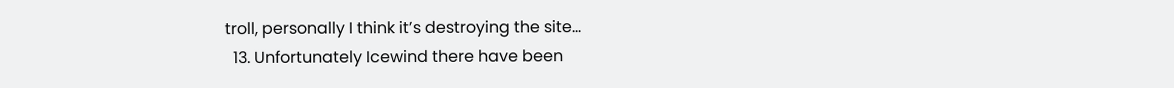troll, personally I think it’s destroying the site...
  13. Unfortunately Icewind there have been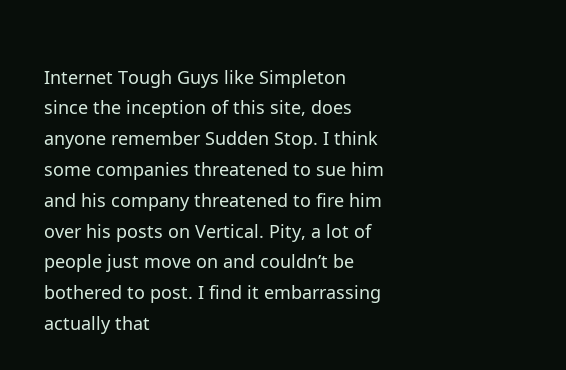Internet Tough Guys like Simpleton since the inception of this site, does anyone remember Sudden Stop. I think some companies threatened to sue him and his company threatened to fire him over his posts on Vertical. Pity, a lot of people just move on and couldn’t be bothered to post. I find it embarrassing actually that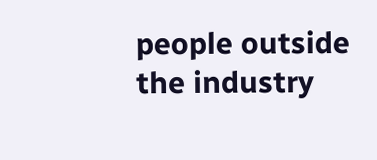people outside the industry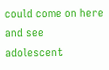could come on here and see adolescent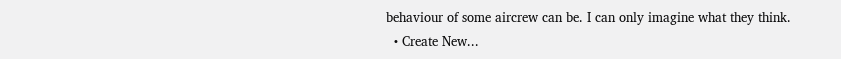behaviour of some aircrew can be. I can only imagine what they think.
  • Create New...